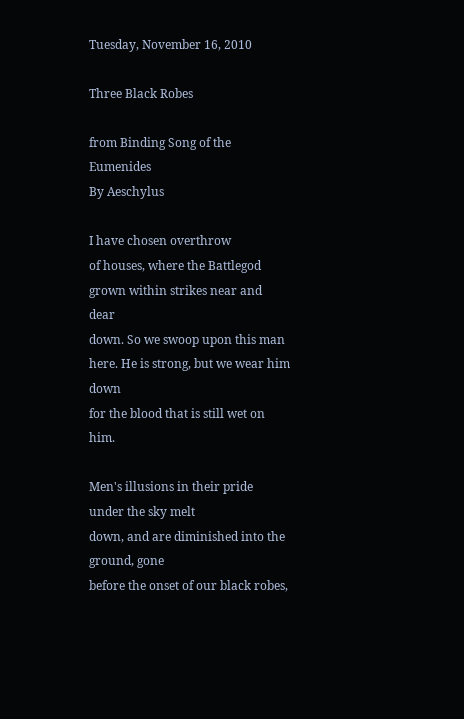Tuesday, November 16, 2010

Three Black Robes

from Binding Song of the Eumenides
By Aeschylus

I have chosen overthrow
of houses, where the Battlegod
grown within strikes near and dear
down. So we swoop upon this man
here. He is strong, but we wear him down
for the blood that is still wet on him.

Men's illusions in their pride under the sky melt
down, and are diminished into the ground, gone
before the onset of our black robes,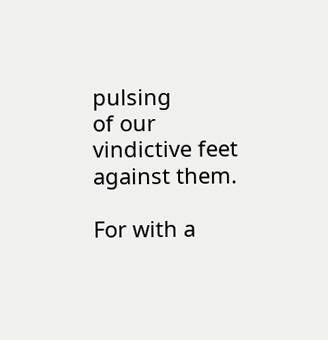pulsing
of our vindictive feet against them.

For with a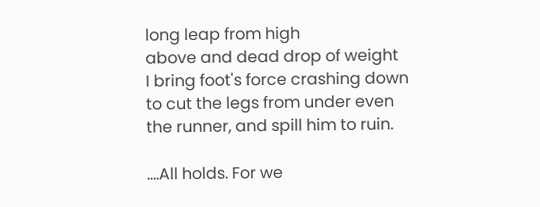long leap from high
above and dead drop of weight
I bring foot's force crashing down
to cut the legs from under even
the runner, and spill him to ruin.

....All holds. For we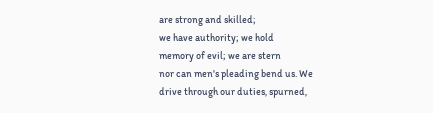are strong and skilled;
we have authority; we hold
memory of evil; we are stern
nor can men's pleading bend us. We
drive through our duties, spurned,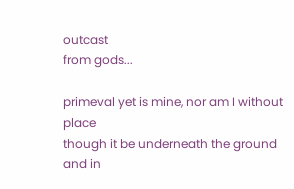outcast
from gods...

primeval yet is mine, nor am I without place
though it be underneath the ground
and in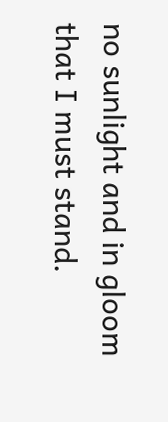no sunlight and in gloom that I must stand.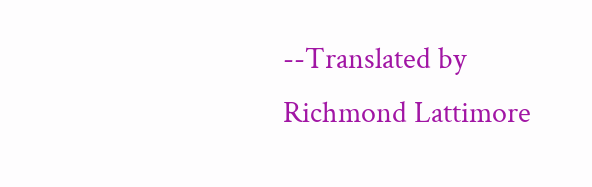--Translated by Richmond Lattimore